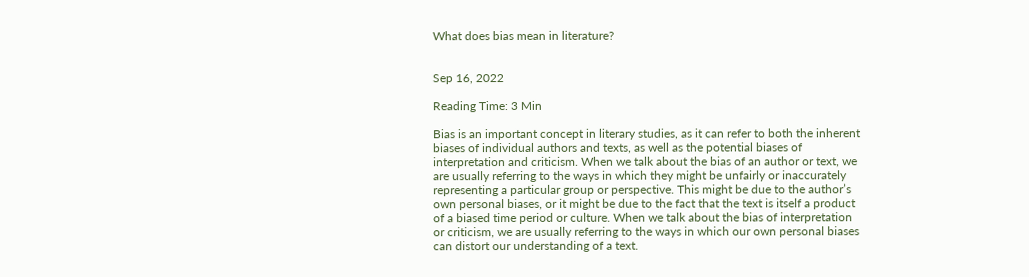What does bias mean in literature?


Sep 16, 2022

Reading Time: 3 Min

Bias is an important concept in literary studies, as it can refer to both the inherent biases of individual authors and texts, as well as the potential biases of interpretation and criticism. When we talk about the bias of an author or text, we are usually referring to the ways in which they might be unfairly or inaccurately representing a particular group or perspective. This might be due to the author’s own personal biases, or it might be due to the fact that the text is itself a product of a biased time period or culture. When we talk about the bias of interpretation or criticism, we are usually referring to the ways in which our own personal biases can distort our understanding of a text.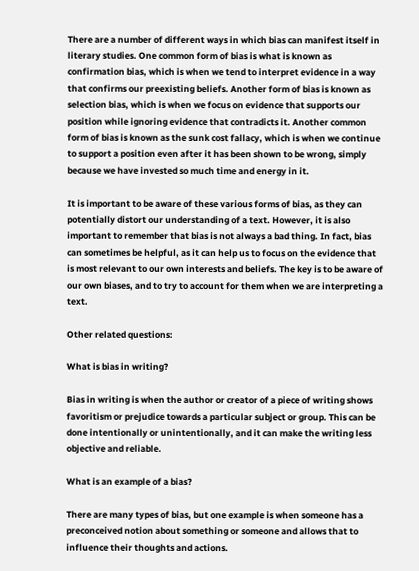There are a number of different ways in which bias can manifest itself in literary studies. One common form of bias is what is known as confirmation bias, which is when we tend to interpret evidence in a way that confirms our preexisting beliefs. Another form of bias is known as selection bias, which is when we focus on evidence that supports our position while ignoring evidence that contradicts it. Another common form of bias is known as the sunk cost fallacy, which is when we continue to support a position even after it has been shown to be wrong, simply because we have invested so much time and energy in it.

It is important to be aware of these various forms of bias, as they can potentially distort our understanding of a text. However, it is also important to remember that bias is not always a bad thing. In fact, bias can sometimes be helpful, as it can help us to focus on the evidence that is most relevant to our own interests and beliefs. The key is to be aware of our own biases, and to try to account for them when we are interpreting a text.

Other related questions:

What is bias in writing?

Bias in writing is when the author or creator of a piece of writing shows favoritism or prejudice towards a particular subject or group. This can be done intentionally or unintentionally, and it can make the writing less objective and reliable.

What is an example of a bias?

There are many types of bias, but one example is when someone has a preconceived notion about something or someone and allows that to influence their thoughts and actions.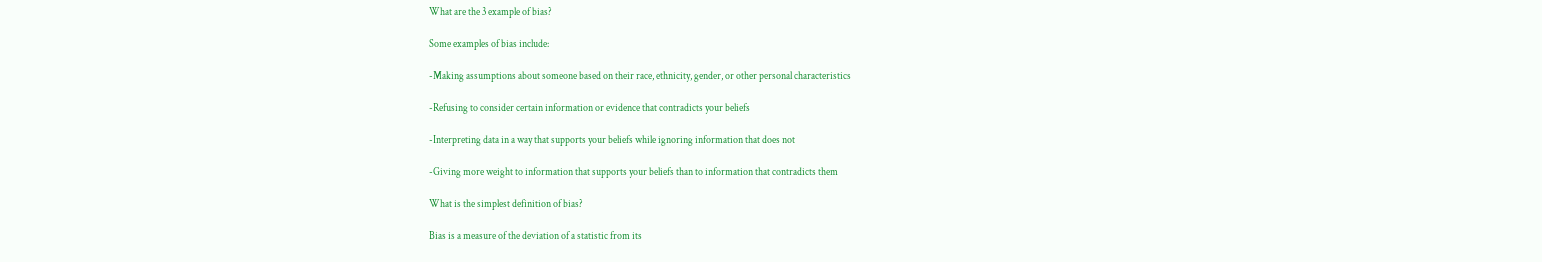What are the 3 example of bias?

Some examples of bias include:

-Making assumptions about someone based on their race, ethnicity, gender, or other personal characteristics

-Refusing to consider certain information or evidence that contradicts your beliefs

-Interpreting data in a way that supports your beliefs while ignoring information that does not

-Giving more weight to information that supports your beliefs than to information that contradicts them

What is the simplest definition of bias?

Bias is a measure of the deviation of a statistic from its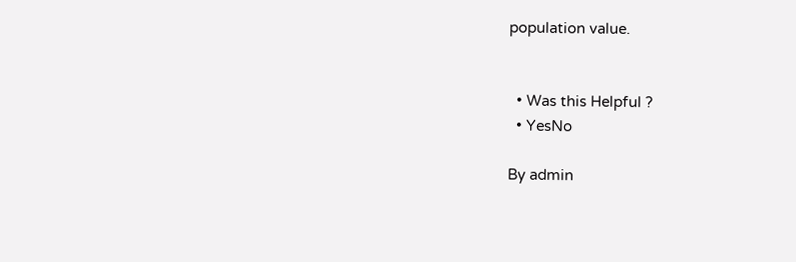population value.


  • Was this Helpful ?
  • YesNo

By admin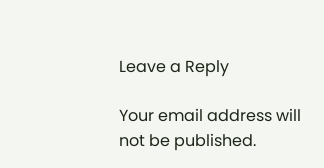Leave a Reply

Your email address will not be published.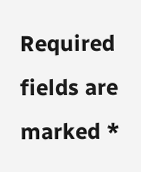Required fields are marked *